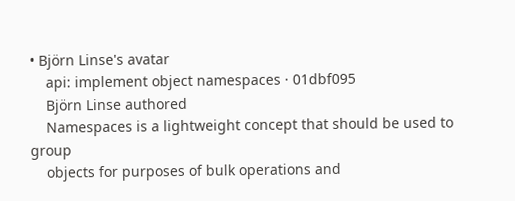• Björn Linse's avatar
    api: implement object namespaces · 01dbf095
    Björn Linse authored
    Namespaces is a lightweight concept that should be used to group
    objects for purposes of bulk operations and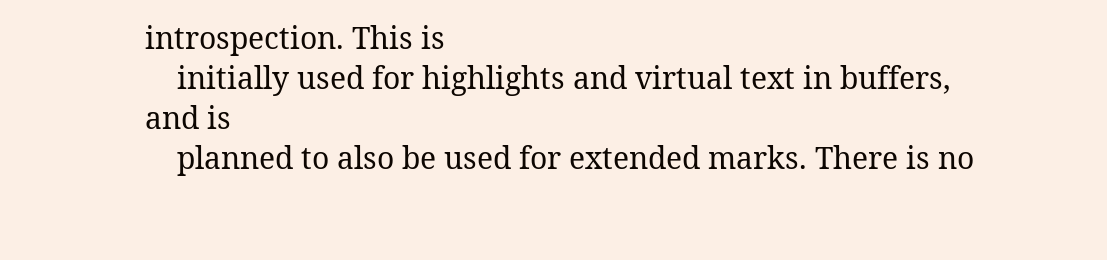introspection. This is
    initially used for highlights and virtual text in buffers, and is
    planned to also be used for extended marks. There is no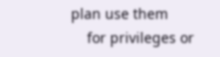plan use them
    for privileges or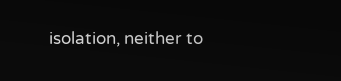isolation, neither to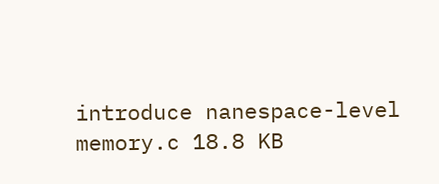introduce nanespace-level
memory.c 18.8 KB